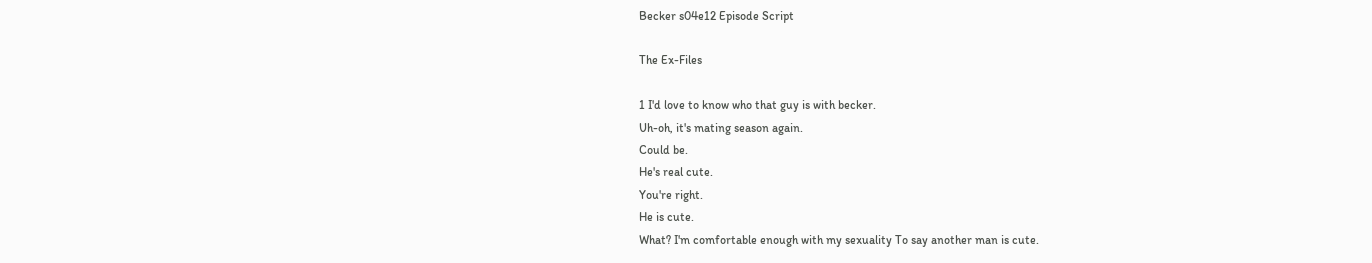Becker s04e12 Episode Script

The Ex-Files

1 I'd love to know who that guy is with becker.
Uh-oh, it's mating season again.
Could be.
He's real cute.
You're right.
He is cute.
What? I'm comfortable enough with my sexuality To say another man is cute.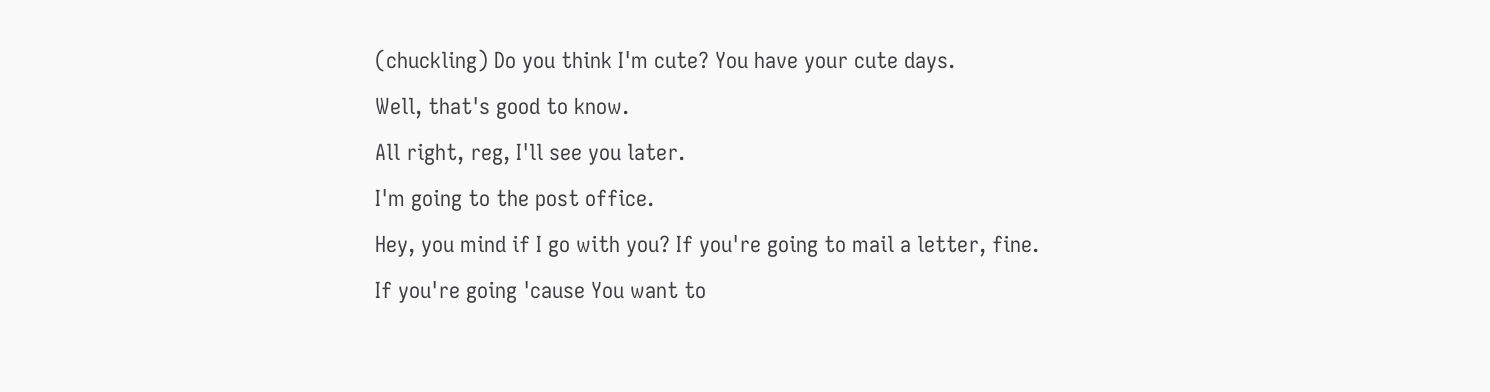(chuckling) Do you think I'm cute? You have your cute days.
Well, that's good to know.
All right, reg, I'll see you later.
I'm going to the post office.
Hey, you mind if I go with you? If you're going to mail a letter, fine.
If you're going 'cause You want to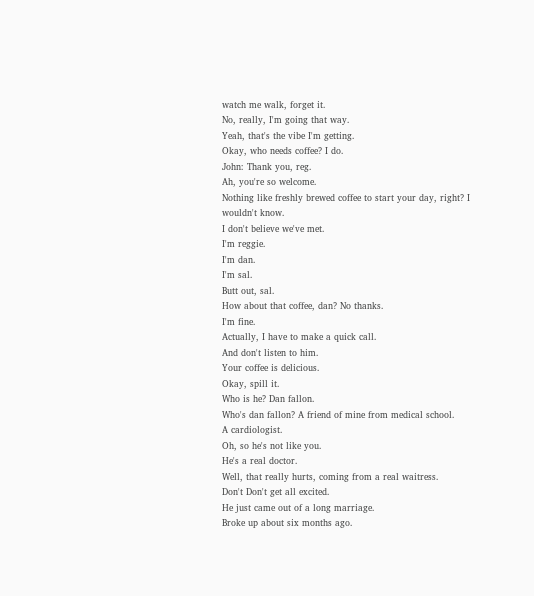watch me walk, forget it.
No, really, I'm going that way.
Yeah, that's the vibe I'm getting.
Okay, who needs coffee? I do.
John: Thank you, reg.
Ah, you're so welcome.
Nothing like freshly brewed coffee to start your day, right? I wouldn't know.
I don't believe we've met.
I'm reggie.
I'm dan.
I'm sal.
Butt out, sal.
How about that coffee, dan? No thanks.
I'm fine.
Actually, I have to make a quick call.
And don't listen to him.
Your coffee is delicious.
Okay, spill it.
Who is he? Dan fallon.
Who's dan fallon? A friend of mine from medical school.
A cardiologist.
Oh, so he's not like you.
He's a real doctor.
Well, that really hurts, coming from a real waitress.
Don't Don't get all excited.
He just came out of a long marriage.
Broke up about six months ago.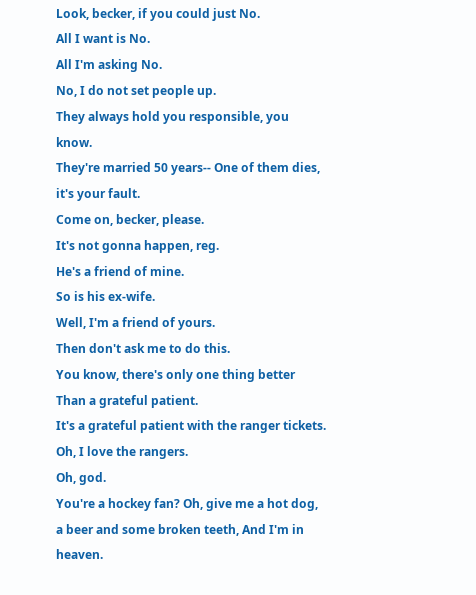Look, becker, if you could just No.
All I want is No.
All I'm asking No.
No, I do not set people up.
They always hold you responsible, you know.
They're married 50 years-- One of them dies, it's your fault.
Come on, becker, please.
It's not gonna happen, reg.
He's a friend of mine.
So is his ex-wife.
Well, I'm a friend of yours.
Then don't ask me to do this.
You know, there's only one thing better Than a grateful patient.
It's a grateful patient with the ranger tickets.
Oh, I love the rangers.
Oh, god.
You're a hockey fan? Oh, give me a hot dog, a beer and some broken teeth, And I'm in heaven.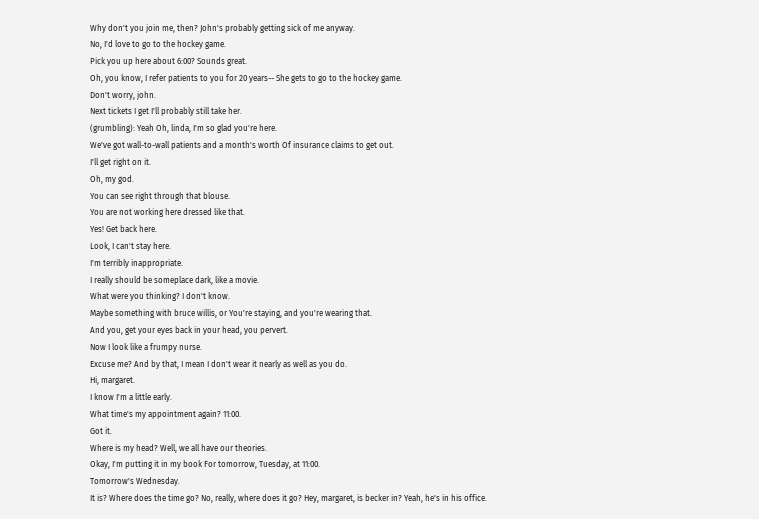Why don't you join me, then? John's probably getting sick of me anyway.
No, I'd love to go to the hockey game.
Pick you up here about 6:00? Sounds great.
Oh, you know, I refer patients to you for 20 years-- She gets to go to the hockey game.
Don't worry, john.
Next tickets I get I'll probably still take her.
(grumbling): Yeah Oh, linda, I'm so glad you're here.
We've got wall-to-wall patients and a month's worth Of insurance claims to get out.
I'll get right on it.
Oh, my god.
You can see right through that blouse.
You are not working here dressed like that.
Yes! Get back here.
Look, I can't stay here.
I'm terribly inappropriate.
I really should be someplace dark, like a movie.
What were you thinking? I don't know.
Maybe something with bruce willis, or You're staying, and you're wearing that.
And you, get your eyes back in your head, you pervert.
Now I look like a frumpy nurse.
Excuse me? And by that, I mean I don't wear it nearly as well as you do.
Hi, margaret.
I know I'm a little early.
What time's my appointment again? 11:00.
Got it.
Where is my head? Well, we all have our theories.
Okay, I'm putting it in my book For tomorrow, Tuesday, at 11:00.
Tomorrow's Wednesday.
It is? Where does the time go? No, really, where does it go? Hey, margaret, is becker in? Yeah, he's in his office.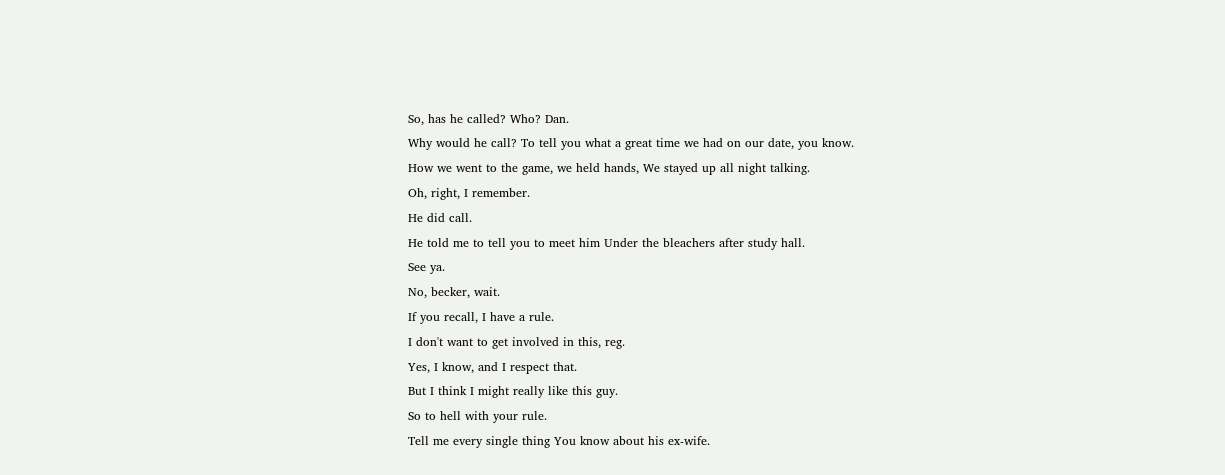So, has he called? Who? Dan.
Why would he call? To tell you what a great time we had on our date, you know.
How we went to the game, we held hands, We stayed up all night talking.
Oh, right, I remember.
He did call.
He told me to tell you to meet him Under the bleachers after study hall.
See ya.
No, becker, wait.
If you recall, I have a rule.
I don't want to get involved in this, reg.
Yes, I know, and I respect that.
But I think I might really like this guy.
So to hell with your rule.
Tell me every single thing You know about his ex-wife.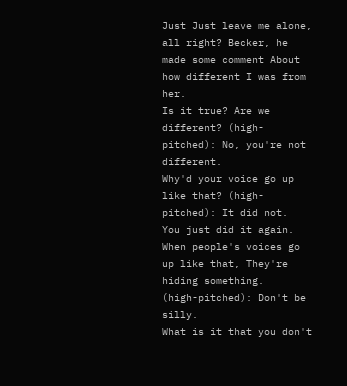Just Just leave me alone, all right? Becker, he made some comment About how different I was from her.
Is it true? Are we different? (high-pitched): No, you're not different.
Why'd your voice go up like that? (high-pitched): It did not.
You just did it again.
When people's voices go up like that, They're hiding something.
(high-pitched): Don't be silly.
What is it that you don't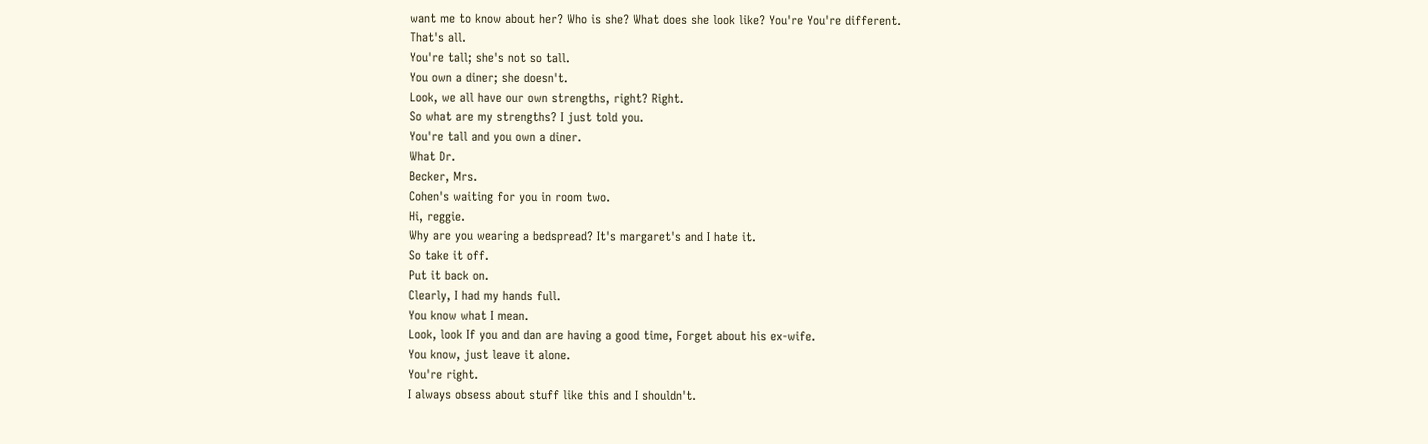want me to know about her? Who is she? What does she look like? You're You're different.
That's all.
You're tall; she's not so tall.
You own a diner; she doesn't.
Look, we all have our own strengths, right? Right.
So what are my strengths? I just told you.
You're tall and you own a diner.
What Dr.
Becker, Mrs.
Cohen's waiting for you in room two.
Hi, reggie.
Why are you wearing a bedspread? It's margaret's and I hate it.
So take it off.
Put it back on.
Clearly, I had my hands full.
You know what I mean.
Look, look If you and dan are having a good time, Forget about his ex-wife.
You know, just leave it alone.
You're right.
I always obsess about stuff like this and I shouldn't.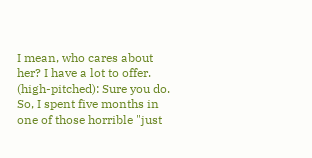I mean, who cares about her? I have a lot to offer.
(high-pitched): Sure you do.
So, I spent five months in one of those horrible "just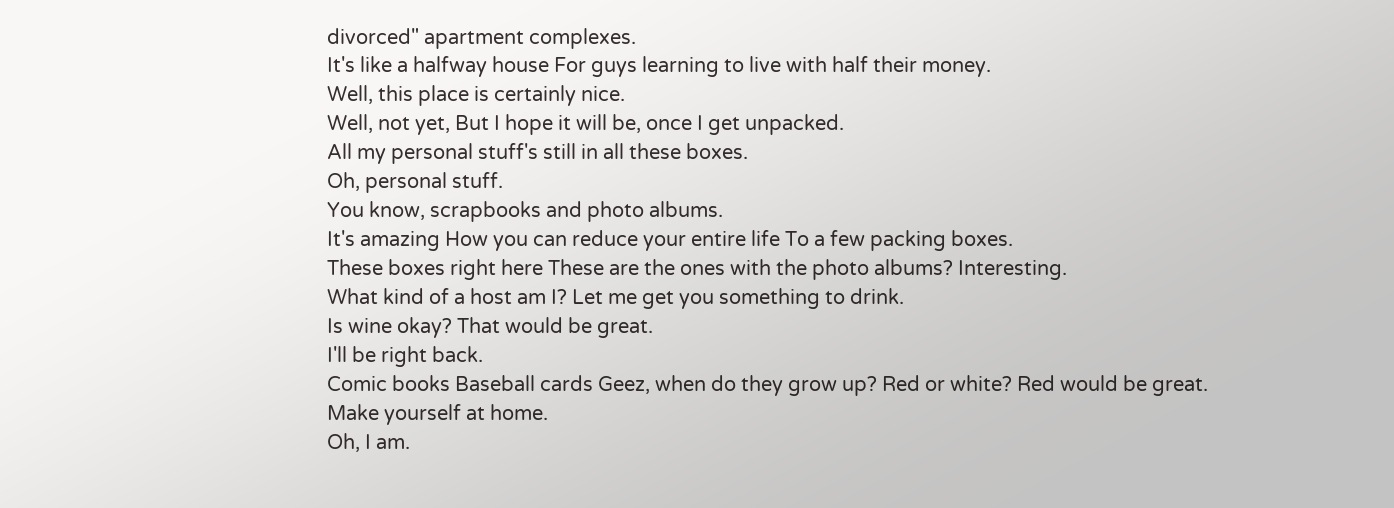divorced" apartment complexes.
It's like a halfway house For guys learning to live with half their money.
Well, this place is certainly nice.
Well, not yet, But I hope it will be, once I get unpacked.
All my personal stuff's still in all these boxes.
Oh, personal stuff.
You know, scrapbooks and photo albums.
It's amazing How you can reduce your entire life To a few packing boxes.
These boxes right here These are the ones with the photo albums? Interesting.
What kind of a host am I? Let me get you something to drink.
Is wine okay? That would be great.
I'll be right back.
Comic books Baseball cards Geez, when do they grow up? Red or white? Red would be great.
Make yourself at home.
Oh, I am.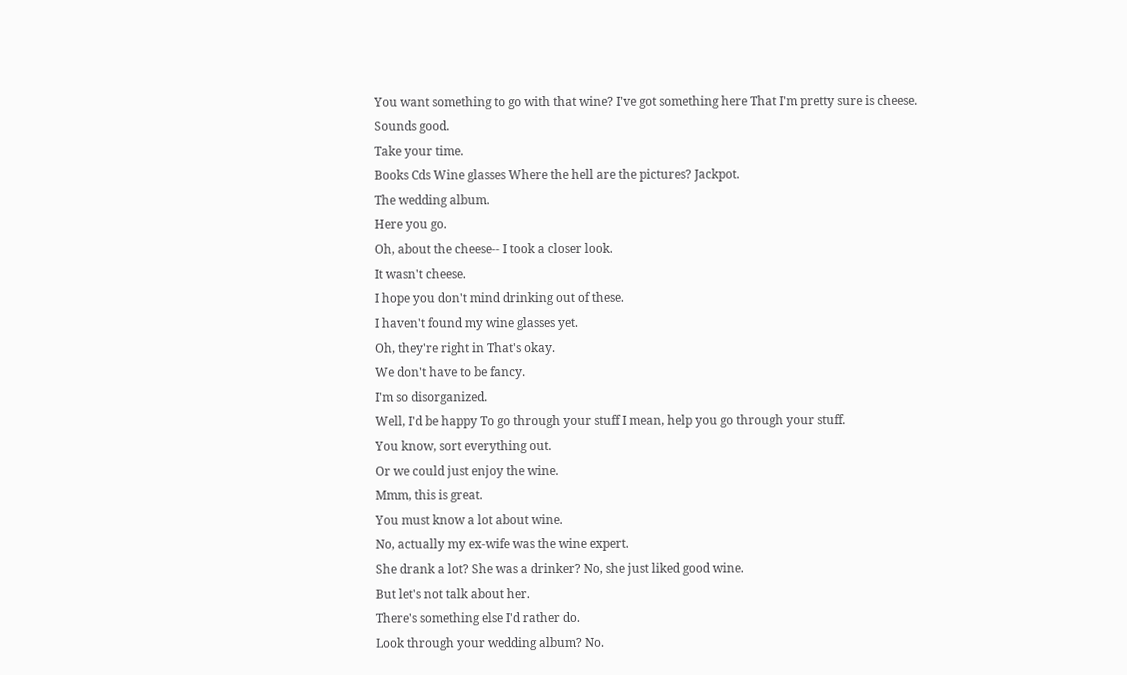You want something to go with that wine? I've got something here That I'm pretty sure is cheese.
Sounds good.
Take your time.
Books Cds Wine glasses Where the hell are the pictures? Jackpot.
The wedding album.
Here you go.
Oh, about the cheese-- I took a closer look.
It wasn't cheese.
I hope you don't mind drinking out of these.
I haven't found my wine glasses yet.
Oh, they're right in That's okay.
We don't have to be fancy.
I'm so disorganized.
Well, I'd be happy To go through your stuff I mean, help you go through your stuff.
You know, sort everything out.
Or we could just enjoy the wine.
Mmm, this is great.
You must know a lot about wine.
No, actually my ex-wife was the wine expert.
She drank a lot? She was a drinker? No, she just liked good wine.
But let's not talk about her.
There's something else I'd rather do.
Look through your wedding album? No.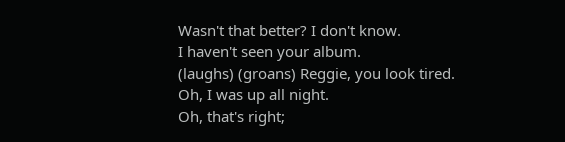Wasn't that better? I don't know.
I haven't seen your album.
(laughs) (groans) Reggie, you look tired.
Oh, I was up all night.
Oh, that's right;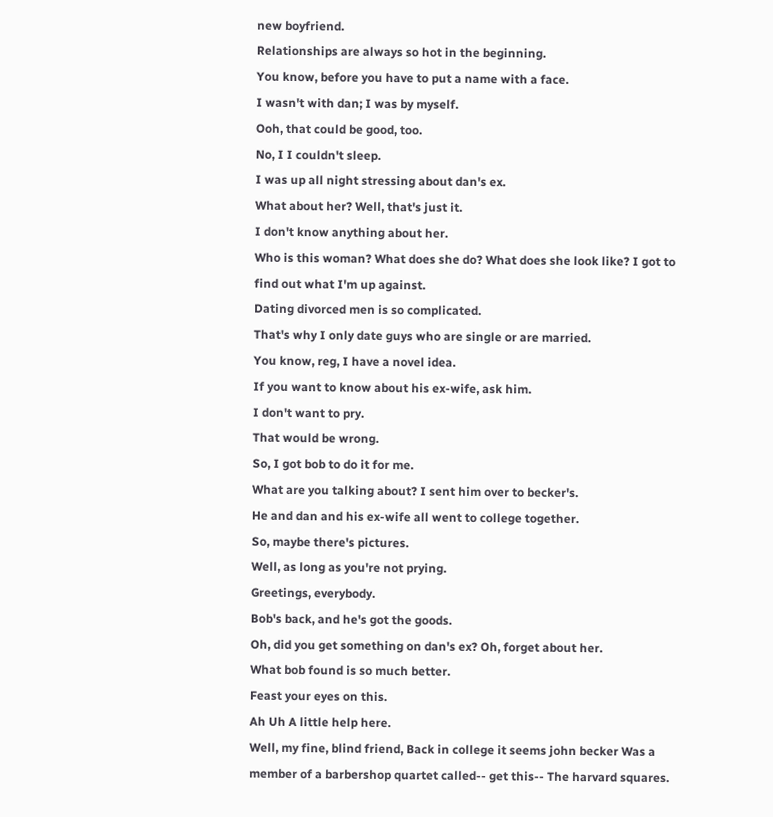new boyfriend.
Relationships are always so hot in the beginning.
You know, before you have to put a name with a face.
I wasn't with dan; I was by myself.
Ooh, that could be good, too.
No, I I couldn't sleep.
I was up all night stressing about dan's ex.
What about her? Well, that's just it.
I don't know anything about her.
Who is this woman? What does she do? What does she look like? I got to find out what I'm up against.
Dating divorced men is so complicated.
That's why I only date guys who are single or are married.
You know, reg, I have a novel idea.
If you want to know about his ex-wife, ask him.
I don't want to pry.
That would be wrong.
So, I got bob to do it for me.
What are you talking about? I sent him over to becker's.
He and dan and his ex-wife all went to college together.
So, maybe there's pictures.
Well, as long as you're not prying.
Greetings, everybody.
Bob's back, and he's got the goods.
Oh, did you get something on dan's ex? Oh, forget about her.
What bob found is so much better.
Feast your eyes on this.
Ah Uh A little help here.
Well, my fine, blind friend, Back in college it seems john becker Was a member of a barbershop quartet called-- get this-- The harvard squares.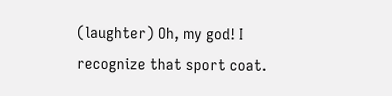(laughter) Oh, my god! I recognize that sport coat.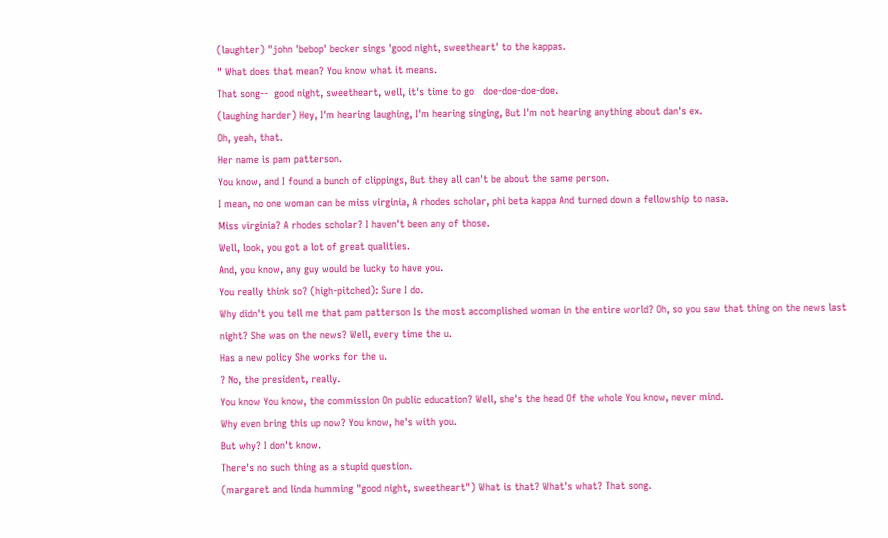(laughter) "john 'bebop' becker sings 'good night, sweetheart' to the kappas.
" What does that mean? You know what it means.
That song--  good night, sweetheart, well, it's time to go   doe-doe-doe-doe.
(laughing harder) Hey, I'm hearing laughing, I'm hearing singing, But I'm not hearing anything about dan's ex.
Oh, yeah, that.
Her name is pam patterson.
You know, and I found a bunch of clippings, But they all can't be about the same person.
I mean, no one woman can be miss virginia, A rhodes scholar, phi beta kappa And turned down a fellowship to nasa.
Miss virginia? A rhodes scholar? I haven't been any of those.
Well, look, you got a lot of great qualities.
And, you know, any guy would be lucky to have you.
You really think so? (high-pitched): Sure I do.
Why didn't you tell me that pam patterson Is the most accomplished woman in the entire world? Oh, so you saw that thing on the news last night? She was on the news? Well, every time the u.
Has a new policy She works for the u.
? No, the president, really.
You know You know, the commission On public education? Well, she's the head Of the whole You know, never mind.
Why even bring this up now? You know, he's with you.
But why? I don't know.
There's no such thing as a stupid question.
(margaret and linda humming "good night, sweetheart") What is that? What's what? That song.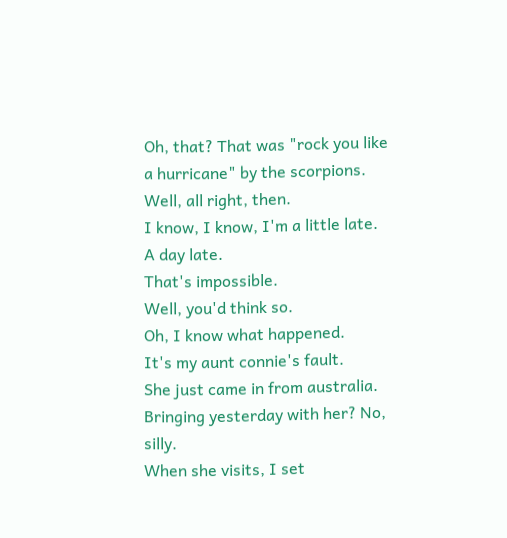Oh, that? That was "rock you like a hurricane" by the scorpions.
Well, all right, then.
I know, I know, I'm a little late.
A day late.
That's impossible.
Well, you'd think so.
Oh, I know what happened.
It's my aunt connie's fault.
She just came in from australia.
Bringing yesterday with her? No, silly.
When she visits, I set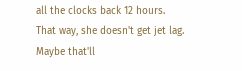all the clocks back 12 hours.
That way, she doesn't get jet lag.
Maybe that'll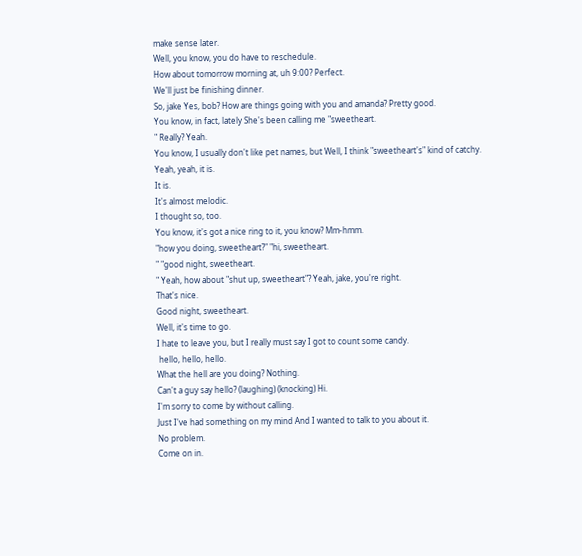make sense later.
Well, you know, you do have to reschedule.
How about tomorrow morning at, uh 9:00? Perfect.
We'll just be finishing dinner.
So, jake Yes, bob? How are things going with you and amanda? Pretty good.
You know, in fact, lately She's been calling me "sweetheart.
" Really? Yeah.
You know, I usually don't like pet names, but Well, I think "sweetheart's" kind of catchy.
Yeah, yeah, it is.
It is.
It's almost melodic.
I thought so, too.
You know, it's got a nice ring to it, you know? Mm-hmm.
"how you doing, sweetheart?" "hi, sweetheart.
" "good night, sweetheart.
" Yeah, how about "shut up, sweetheart"? Yeah, jake, you're right.
That's nice.
Good night, sweetheart.
Well, it's time to go.
I hate to leave you, but I really must say I got to count some candy.
 hello, hello, hello.
What the hell are you doing? Nothing.
Can't a guy say hello? (laughing) (knocking) Hi.
I'm sorry to come by without calling.
Just I've had something on my mind And I wanted to talk to you about it.
No problem.
Come on in.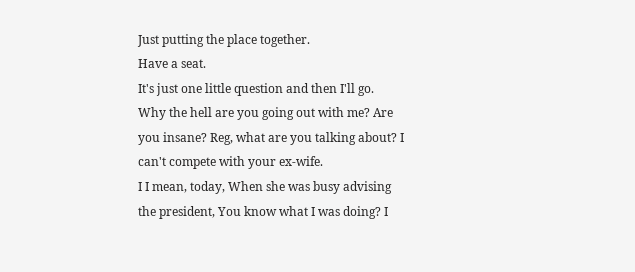Just putting the place together.
Have a seat.
It's just one little question and then I'll go.
Why the hell are you going out with me? Are you insane? Reg, what are you talking about? I can't compete with your ex-wife.
I I mean, today, When she was busy advising the president, You know what I was doing? I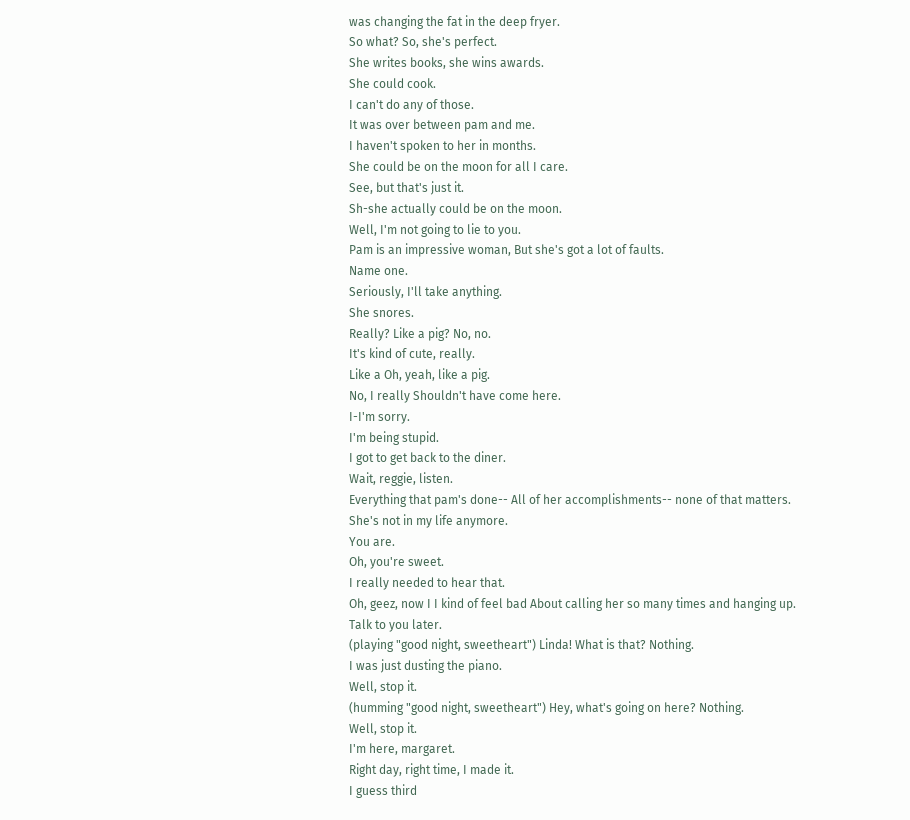was changing the fat in the deep fryer.
So what? So, she's perfect.
She writes books, she wins awards.
She could cook.
I can't do any of those.
It was over between pam and me.
I haven't spoken to her in months.
She could be on the moon for all I care.
See, but that's just it.
Sh-she actually could be on the moon.
Well, I'm not going to lie to you.
Pam is an impressive woman, But she's got a lot of faults.
Name one.
Seriously, I'll take anything.
She snores.
Really? Like a pig? No, no.
It's kind of cute, really.
Like a Oh, yeah, like a pig.
No, I really Shouldn't have come here.
I-I'm sorry.
I'm being stupid.
I got to get back to the diner.
Wait, reggie, listen.
Everything that pam's done-- All of her accomplishments-- none of that matters.
She's not in my life anymore.
You are.
Oh, you're sweet.
I really needed to hear that.
Oh, geez, now I I kind of feel bad About calling her so many times and hanging up.
Talk to you later.
(playing "good night, sweetheart") Linda! What is that? Nothing.
I was just dusting the piano.
Well, stop it.
(humming "good night, sweetheart") Hey, what's going on here? Nothing.
Well, stop it.
I'm here, margaret.
Right day, right time, I made it.
I guess third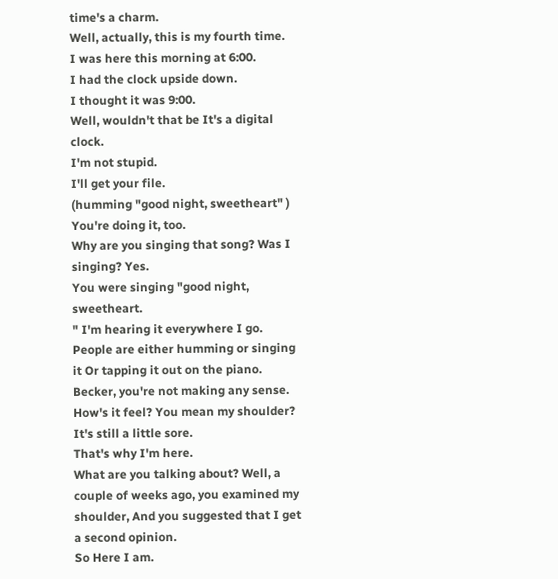time's a charm.
Well, actually, this is my fourth time.
I was here this morning at 6:00.
I had the clock upside down.
I thought it was 9:00.
Well, wouldn't that be It's a digital clock.
I'm not stupid.
I'll get your file.
(humming "good night, sweetheart" ) You're doing it, too.
Why are you singing that song? Was I singing? Yes.
You were singing "good night, sweetheart.
" I'm hearing it everywhere I go.
People are either humming or singing it Or tapping it out on the piano.
Becker, you're not making any sense.
How's it feel? You mean my shoulder? It's still a little sore.
That's why I'm here.
What are you talking about? Well, a couple of weeks ago, you examined my shoulder, And you suggested that I get a second opinion.
So Here I am.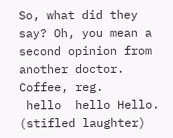So, what did they say? Oh, you mean a second opinion from another doctor.
Coffee, reg.
 hello  hello Hello.
(stifled laughter)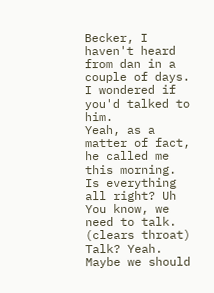Becker, I haven't heard from dan in a couple of days.
I wondered if you'd talked to him.
Yeah, as a matter of fact, he called me this morning.
Is everything all right? Uh You know, we need to talk.
(clears throat) Talk? Yeah.
Maybe we should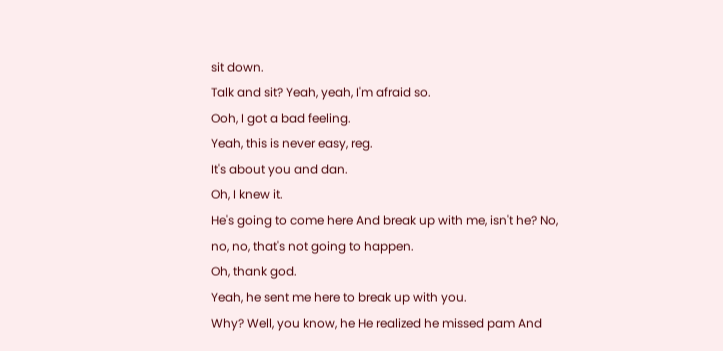sit down.
Talk and sit? Yeah, yeah, I'm afraid so.
Ooh, I got a bad feeling.
Yeah, this is never easy, reg.
It's about you and dan.
Oh, I knew it.
He's going to come here And break up with me, isn't he? No, no, no, that's not going to happen.
Oh, thank god.
Yeah, he sent me here to break up with you.
Why? Well, you know, he He realized he missed pam And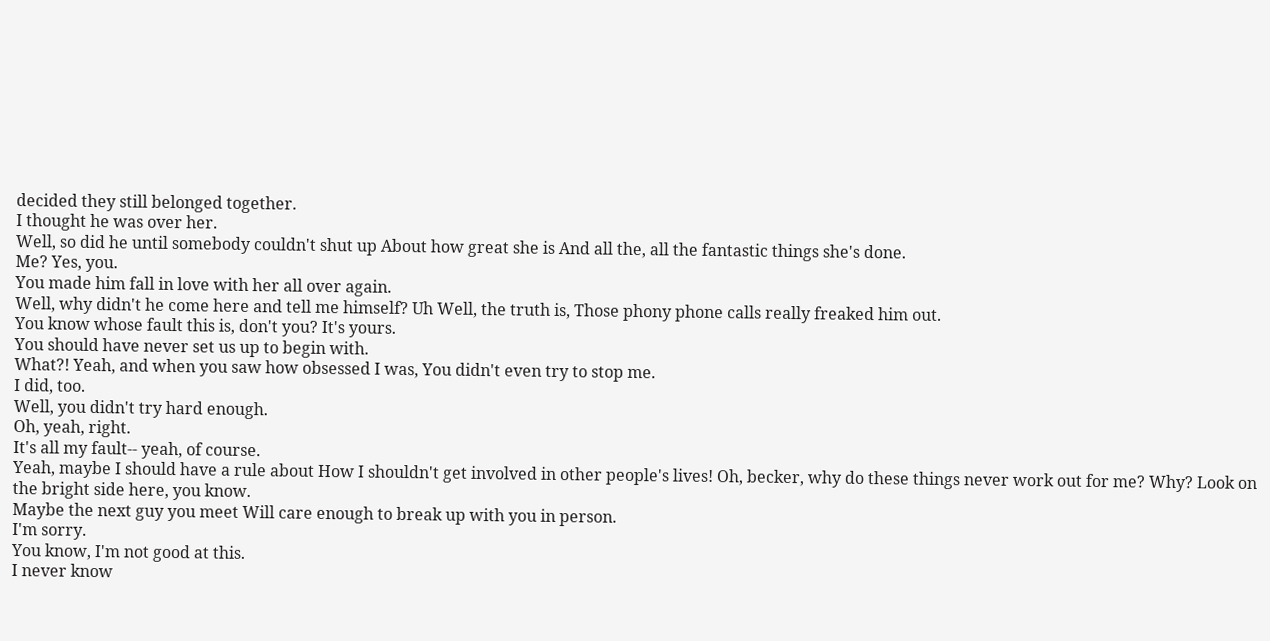decided they still belonged together.
I thought he was over her.
Well, so did he until somebody couldn't shut up About how great she is And all the, all the fantastic things she's done.
Me? Yes, you.
You made him fall in love with her all over again.
Well, why didn't he come here and tell me himself? Uh Well, the truth is, Those phony phone calls really freaked him out.
You know whose fault this is, don't you? It's yours.
You should have never set us up to begin with.
What?! Yeah, and when you saw how obsessed I was, You didn't even try to stop me.
I did, too.
Well, you didn't try hard enough.
Oh, yeah, right.
It's all my fault-- yeah, of course.
Yeah, maybe I should have a rule about How I shouldn't get involved in other people's lives! Oh, becker, why do these things never work out for me? Why? Look on the bright side here, you know.
Maybe the next guy you meet Will care enough to break up with you in person.
I'm sorry.
You know, I'm not good at this.
I never know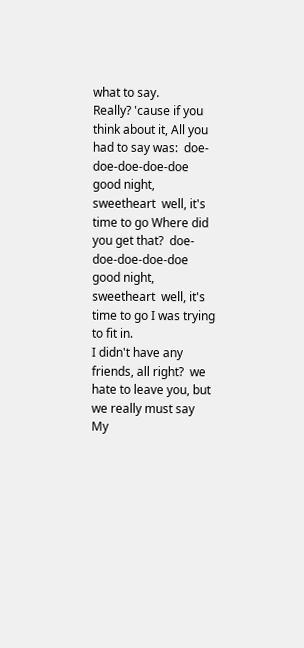what to say.
Really? 'cause if you think about it, All you had to say was:  doe-doe-doe-doe-doe  good night, sweetheart  well, it's time to go Where did you get that?  doe-doe-doe-doe-doe  good night, sweetheart  well, it's time to go I was trying to fit in.
I didn't have any friends, all right?  we hate to leave you, but we really must say  My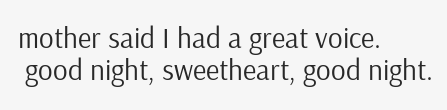mother said I had a great voice.
 good night, sweetheart, good night.